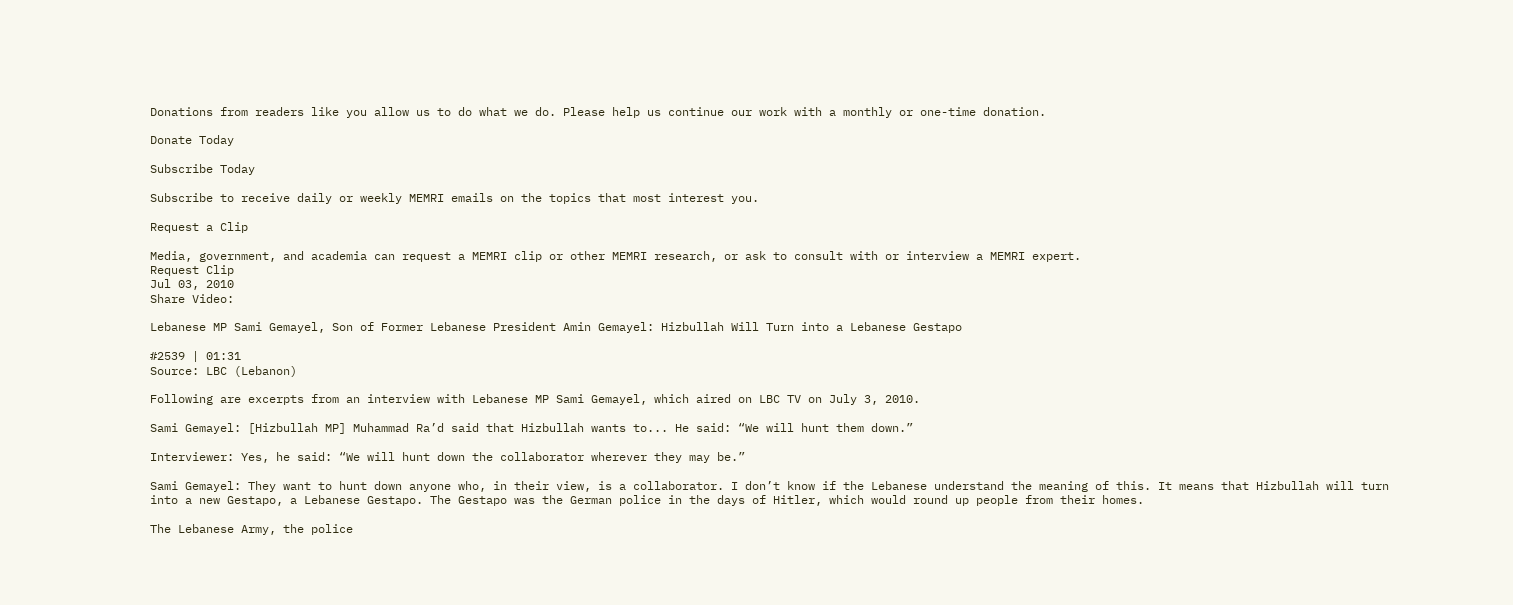Donations from readers like you allow us to do what we do. Please help us continue our work with a monthly or one-time donation.

Donate Today

Subscribe Today

Subscribe to receive daily or weekly MEMRI emails on the topics that most interest you.

Request a Clip

Media, government, and academia can request a MEMRI clip or other MEMRI research, or ask to consult with or interview a MEMRI expert.
Request Clip
Jul 03, 2010
Share Video:

Lebanese MP Sami Gemayel, Son of Former Lebanese President Amin Gemayel: Hizbullah Will Turn into a Lebanese Gestapo

#2539 | 01:31
Source: LBC (Lebanon)

Following are excerpts from an interview with Lebanese MP Sami Gemayel, which aired on LBC TV on July 3, 2010.

Sami Gemayel: [Hizbullah MP] Muhammad Ra’d said that Hizbullah wants to... He said: “We will hunt them down.”

Interviewer: Yes, he said: “We will hunt down the collaborator wherever they may be.”

Sami Gemayel: They want to hunt down anyone who, in their view, is a collaborator. I don’t know if the Lebanese understand the meaning of this. It means that Hizbullah will turn into a new Gestapo, a Lebanese Gestapo. The Gestapo was the German police in the days of Hitler, which would round up people from their homes.

The Lebanese Army, the police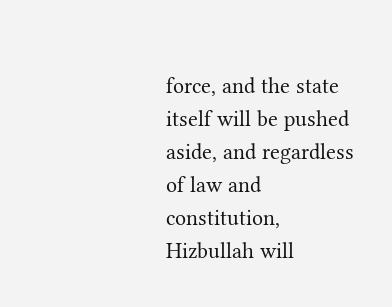force, and the state itself will be pushed aside, and regardless of law and constitution, Hizbullah will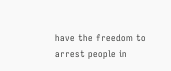have the freedom to arrest people in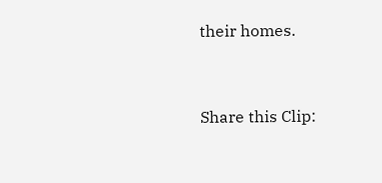their homes.


Share this Clip: